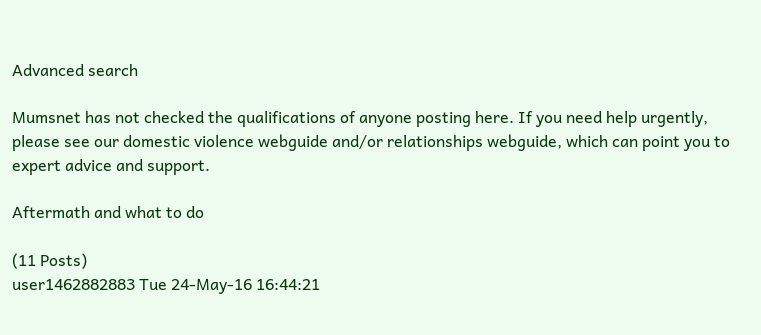Advanced search

Mumsnet has not checked the qualifications of anyone posting here. If you need help urgently, please see our domestic violence webguide and/or relationships webguide, which can point you to expert advice and support.

Aftermath and what to do

(11 Posts)
user1462882883 Tue 24-May-16 16:44:21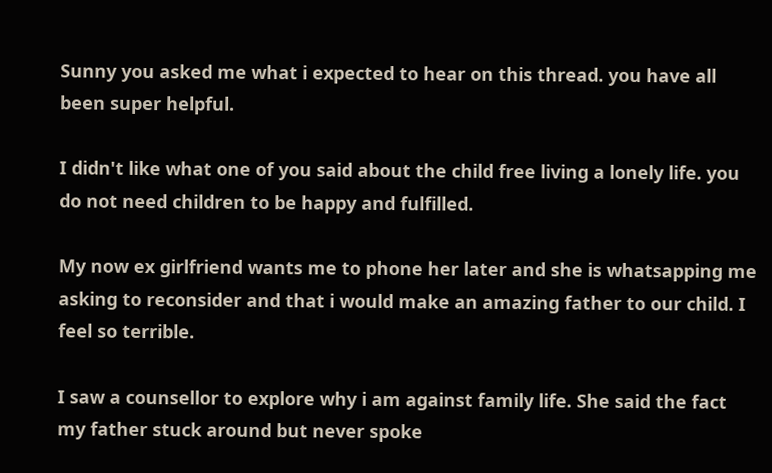Sunny you asked me what i expected to hear on this thread. you have all been super helpful.

I didn't like what one of you said about the child free living a lonely life. you do not need children to be happy and fulfilled.

My now ex girlfriend wants me to phone her later and she is whatsapping me asking to reconsider and that i would make an amazing father to our child. I feel so terrible.

I saw a counsellor to explore why i am against family life. She said the fact my father stuck around but never spoke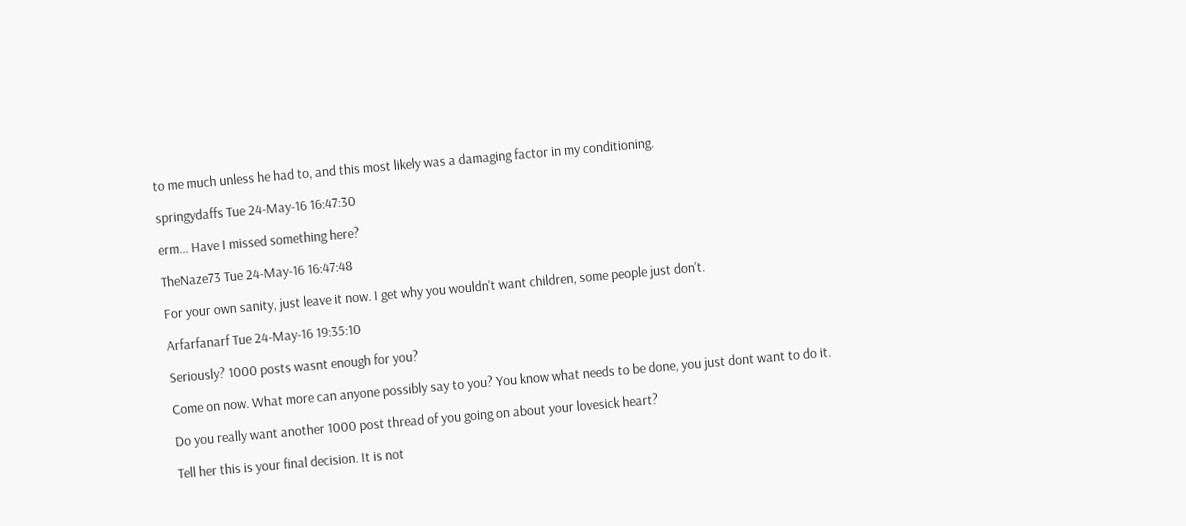to me much unless he had to, and this most likely was a damaging factor in my conditioning.

springydaffs Tue 24-May-16 16:47:30

erm... Have I missed something here?

TheNaze73 Tue 24-May-16 16:47:48

For your own sanity, just leave it now. I get why you wouldn't want children, some people just don't.

Arfarfanarf Tue 24-May-16 19:35:10

Seriously? 1000 posts wasnt enough for you?

Come on now. What more can anyone possibly say to you? You know what needs to be done, you just dont want to do it.

Do you really want another 1000 post thread of you going on about your lovesick heart?

Tell her this is your final decision. It is not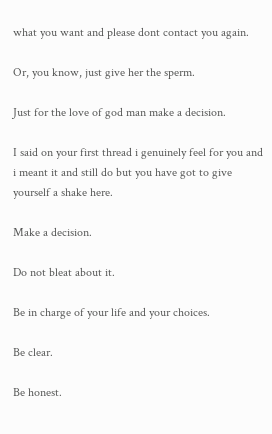what you want and please dont contact you again.

Or, you know, just give her the sperm.

Just for the love of god man make a decision.

I said on your first thread i genuinely feel for you and i meant it and still do but you have got to give yourself a shake here.

Make a decision.

Do not bleat about it.

Be in charge of your life and your choices.

Be clear.

Be honest.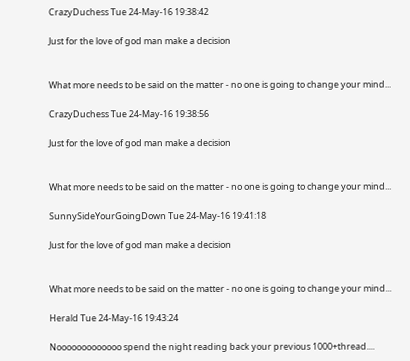CrazyDuchess Tue 24-May-16 19:38:42

Just for the love of god man make a decision


What more needs to be said on the matter - no one is going to change your mind...

CrazyDuchess Tue 24-May-16 19:38:56

Just for the love of god man make a decision


What more needs to be said on the matter - no one is going to change your mind...

SunnySideYourGoingDown Tue 24-May-16 19:41:18

Just for the love of god man make a decision


What more needs to be said on the matter - no one is going to change your mind...

Herald Tue 24-May-16 19:43:24

Nooooooooooooo spend the night reading back your previous 1000+thread....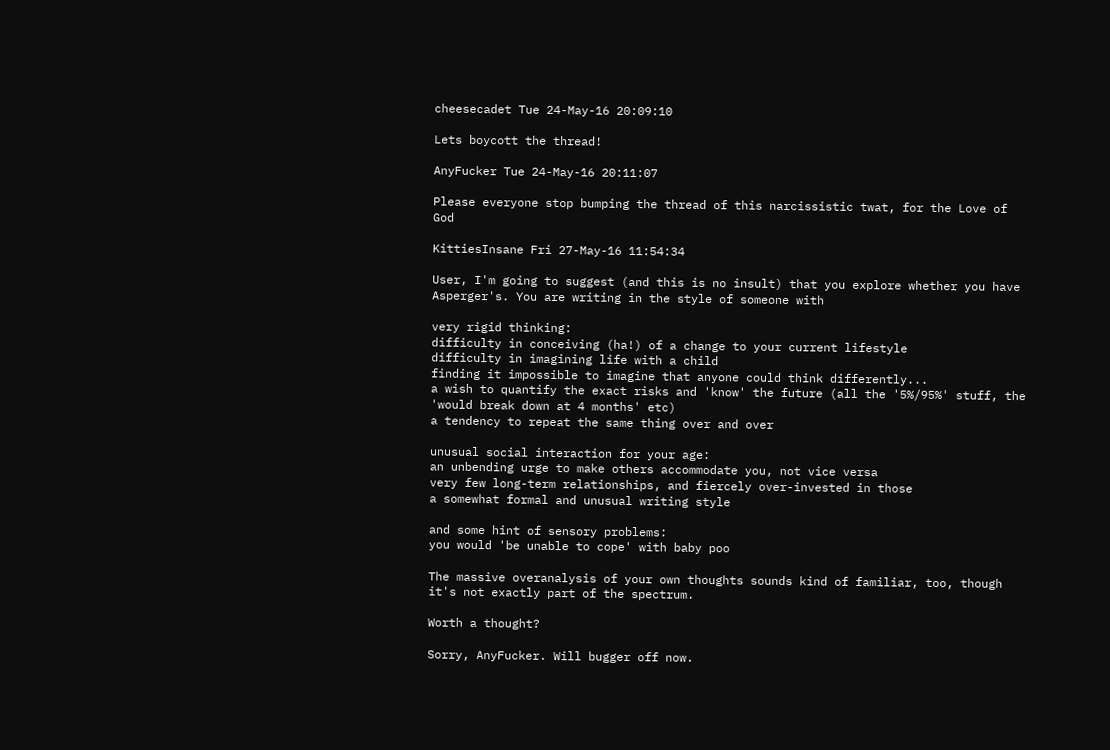cheesecadet Tue 24-May-16 20:09:10

Lets boycott the thread!

AnyFucker Tue 24-May-16 20:11:07

Please everyone stop bumping the thread of this narcissistic twat, for the Love of God

KittiesInsane Fri 27-May-16 11:54:34

User, I'm going to suggest (and this is no insult) that you explore whether you have Asperger's. You are writing in the style of someone with

very rigid thinking:
difficulty in conceiving (ha!) of a change to your current lifestyle
difficulty in imagining life with a child
finding it impossible to imagine that anyone could think differently...
a wish to quantify the exact risks and 'know' the future (all the '5%/95%' stuff, the 'would break down at 4 months' etc)
a tendency to repeat the same thing over and over

unusual social interaction for your age:
an unbending urge to make others accommodate you, not vice versa
very few long-term relationships, and fiercely over-invested in those
a somewhat formal and unusual writing style

and some hint of sensory problems:
you would 'be unable to cope' with baby poo

The massive overanalysis of your own thoughts sounds kind of familiar, too, though it's not exactly part of the spectrum.

Worth a thought?

Sorry, AnyFucker. Will bugger off now.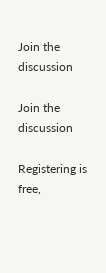Join the discussion

Join the discussion

Registering is free,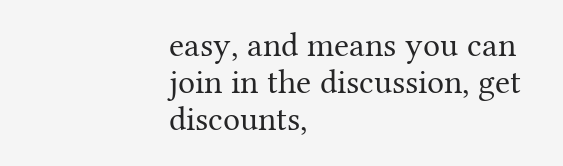easy, and means you can join in the discussion, get discounts,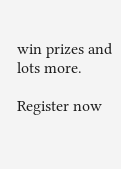win prizes and lots more.

Register now